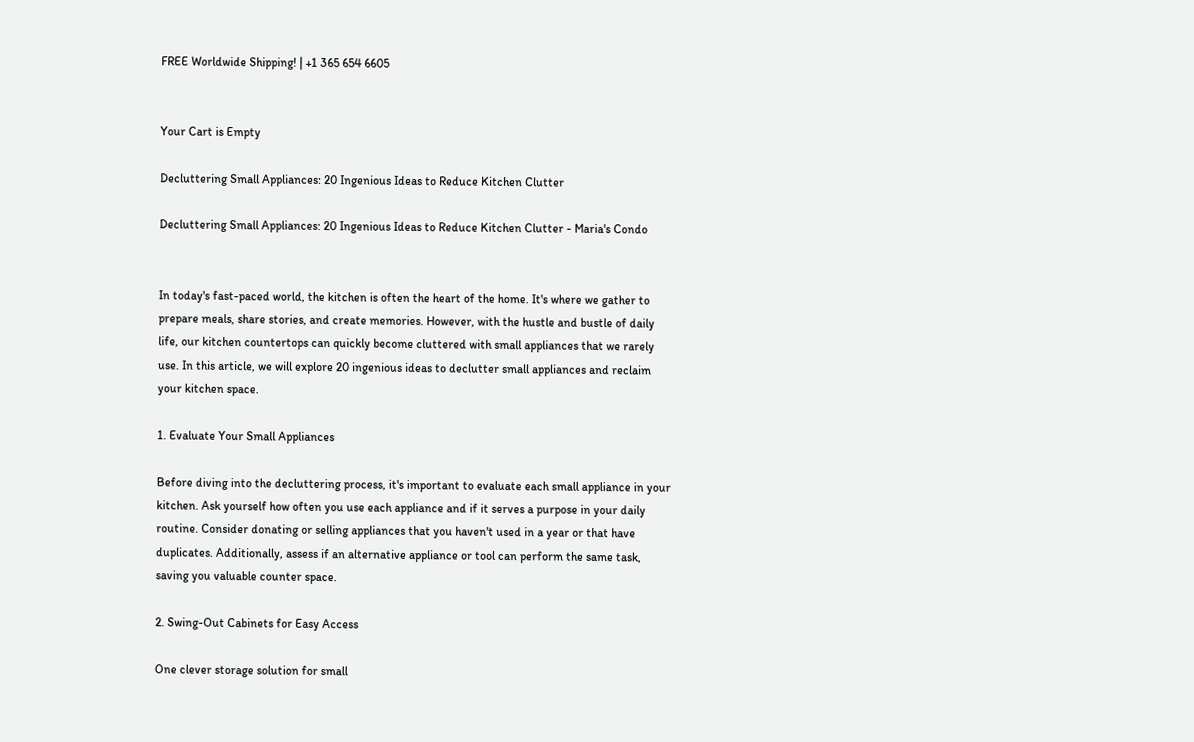FREE Worldwide Shipping! | +1 365 654 6605


Your Cart is Empty

Decluttering Small Appliances: 20 Ingenious Ideas to Reduce Kitchen Clutter

Decluttering Small Appliances: 20 Ingenious Ideas to Reduce Kitchen Clutter - Maria's Condo


In today's fast-paced world, the kitchen is often the heart of the home. It's where we gather to prepare meals, share stories, and create memories. However, with the hustle and bustle of daily life, our kitchen countertops can quickly become cluttered with small appliances that we rarely use. In this article, we will explore 20 ingenious ideas to declutter small appliances and reclaim your kitchen space.

1. Evaluate Your Small Appliances

Before diving into the decluttering process, it's important to evaluate each small appliance in your kitchen. Ask yourself how often you use each appliance and if it serves a purpose in your daily routine. Consider donating or selling appliances that you haven't used in a year or that have duplicates. Additionally, assess if an alternative appliance or tool can perform the same task, saving you valuable counter space.

2. Swing-Out Cabinets for Easy Access

One clever storage solution for small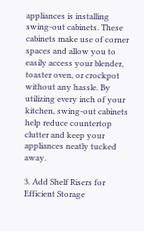appliances is installing swing-out cabinets. These cabinets make use of corner spaces and allow you to easily access your blender, toaster oven, or crockpot without any hassle. By utilizing every inch of your kitchen, swing-out cabinets help reduce countertop clutter and keep your appliances neatly tucked away.

3. Add Shelf Risers for Efficient Storage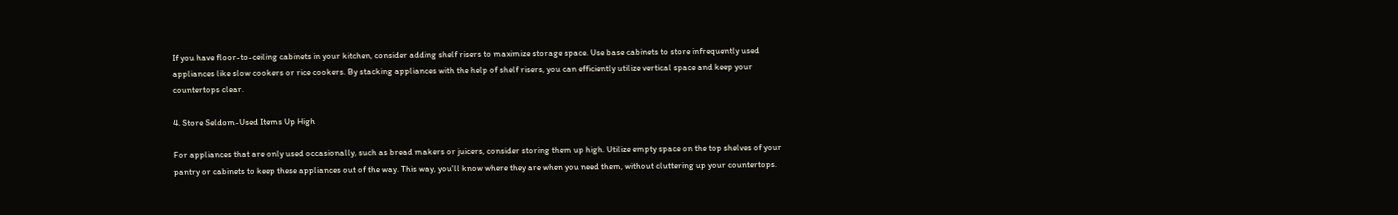If you have floor-to-ceiling cabinets in your kitchen, consider adding shelf risers to maximize storage space. Use base cabinets to store infrequently used appliances like slow cookers or rice cookers. By stacking appliances with the help of shelf risers, you can efficiently utilize vertical space and keep your countertops clear.

4. Store Seldom-Used Items Up High

For appliances that are only used occasionally, such as bread makers or juicers, consider storing them up high. Utilize empty space on the top shelves of your pantry or cabinets to keep these appliances out of the way. This way, you'll know where they are when you need them, without cluttering up your countertops.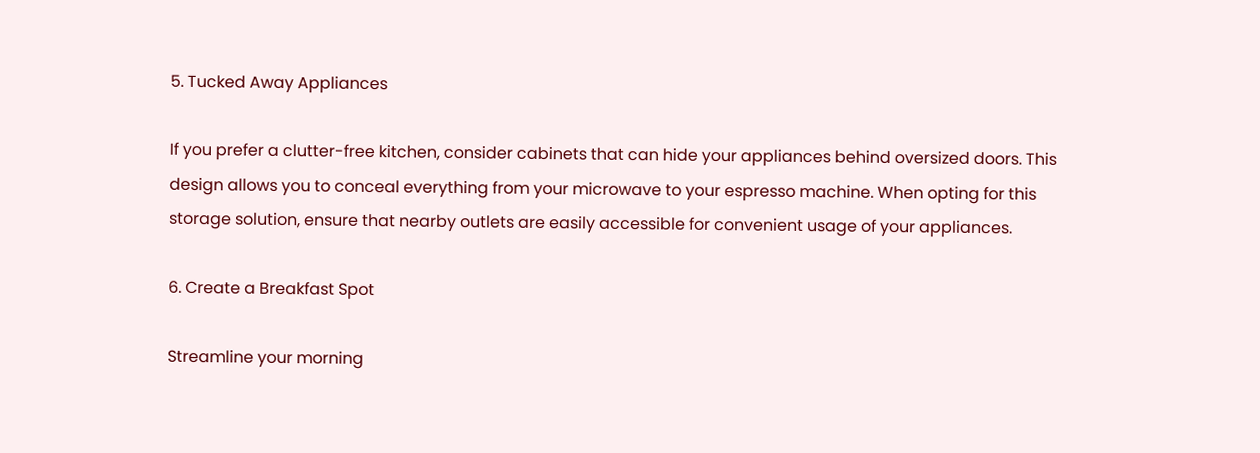5. Tucked Away Appliances

If you prefer a clutter-free kitchen, consider cabinets that can hide your appliances behind oversized doors. This design allows you to conceal everything from your microwave to your espresso machine. When opting for this storage solution, ensure that nearby outlets are easily accessible for convenient usage of your appliances.

6. Create a Breakfast Spot

Streamline your morning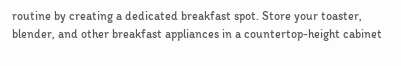routine by creating a dedicated breakfast spot. Store your toaster, blender, and other breakfast appliances in a countertop-height cabinet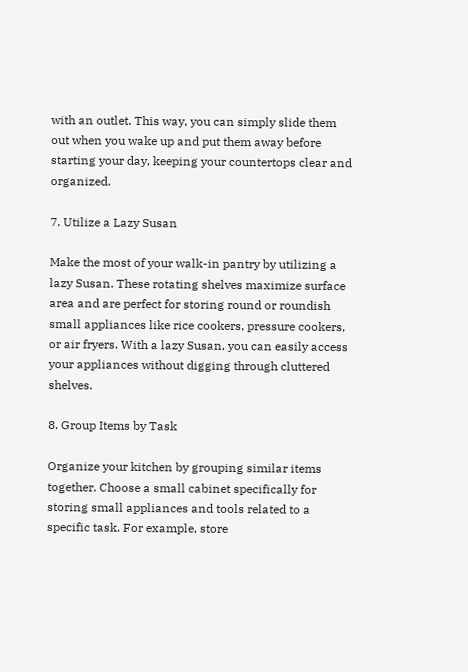with an outlet. This way, you can simply slide them out when you wake up and put them away before starting your day, keeping your countertops clear and organized.

7. Utilize a Lazy Susan

Make the most of your walk-in pantry by utilizing a lazy Susan. These rotating shelves maximize surface area and are perfect for storing round or roundish small appliances like rice cookers, pressure cookers, or air fryers. With a lazy Susan, you can easily access your appliances without digging through cluttered shelves.

8. Group Items by Task

Organize your kitchen by grouping similar items together. Choose a small cabinet specifically for storing small appliances and tools related to a specific task. For example, store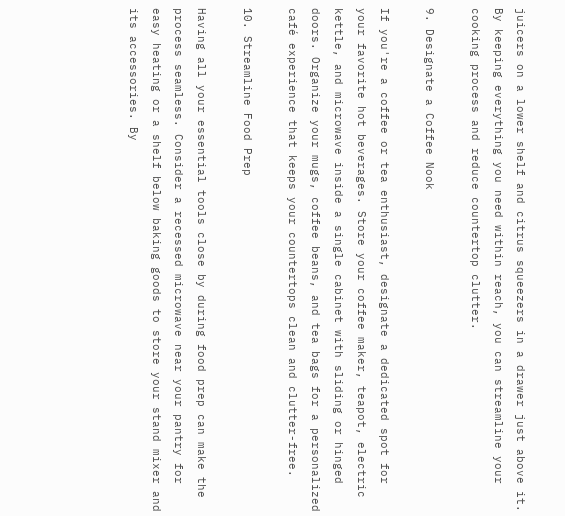juicers on a lower shelf and citrus squeezers in a drawer just above it. By keeping everything you need within reach, you can streamline your cooking process and reduce countertop clutter.

9. Designate a Coffee Nook

If you're a coffee or tea enthusiast, designate a dedicated spot for your favorite hot beverages. Store your coffee maker, teapot, electric kettle, and microwave inside a single cabinet with sliding or hinged doors. Organize your mugs, coffee beans, and tea bags for a personalized café experience that keeps your countertops clean and clutter-free.

10. Streamline Food Prep

Having all your essential tools close by during food prep can make the process seamless. Consider a recessed microwave near your pantry for easy heating or a shelf below baking goods to store your stand mixer and its accessories. By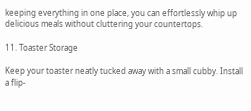keeping everything in one place, you can effortlessly whip up delicious meals without cluttering your countertops.

11. Toaster Storage

Keep your toaster neatly tucked away with a small cubby. Install a flip-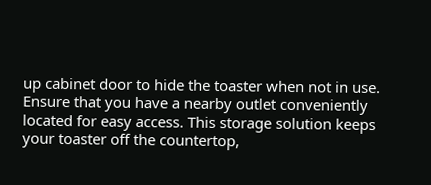up cabinet door to hide the toaster when not in use. Ensure that you have a nearby outlet conveniently located for easy access. This storage solution keeps your toaster off the countertop,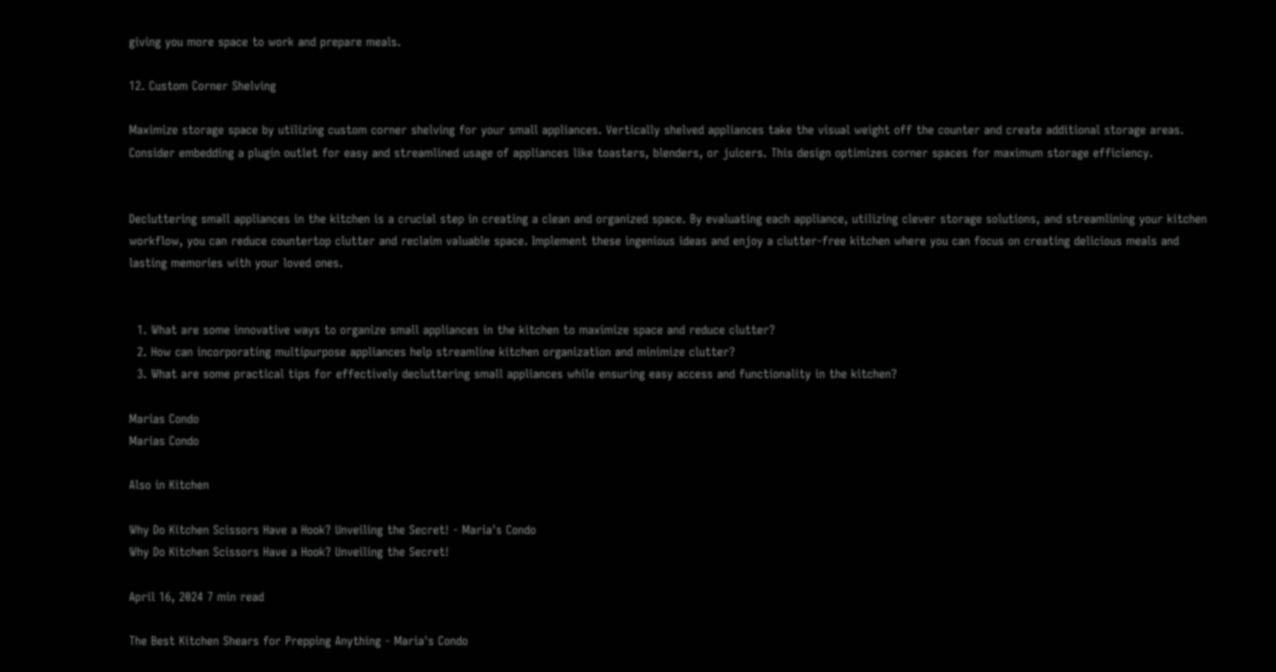giving you more space to work and prepare meals.

12. Custom Corner Shelving

Maximize storage space by utilizing custom corner shelving for your small appliances. Vertically shelved appliances take the visual weight off the counter and create additional storage areas. Consider embedding a plugin outlet for easy and streamlined usage of appliances like toasters, blenders, or juicers. This design optimizes corner spaces for maximum storage efficiency.


Decluttering small appliances in the kitchen is a crucial step in creating a clean and organized space. By evaluating each appliance, utilizing clever storage solutions, and streamlining your kitchen workflow, you can reduce countertop clutter and reclaim valuable space. Implement these ingenious ideas and enjoy a clutter-free kitchen where you can focus on creating delicious meals and lasting memories with your loved ones.


  1. What are some innovative ways to organize small appliances in the kitchen to maximize space and reduce clutter?
  2. How can incorporating multipurpose appliances help streamline kitchen organization and minimize clutter?
  3. What are some practical tips for effectively decluttering small appliances while ensuring easy access and functionality in the kitchen?

Marias Condo
Marias Condo

Also in Kitchen

Why Do Kitchen Scissors Have a Hook? Unveiling the Secret! - Maria's Condo
Why Do Kitchen Scissors Have a Hook? Unveiling the Secret!

April 16, 2024 7 min read

The Best Kitchen Shears for Prepping Anything - Maria's Condo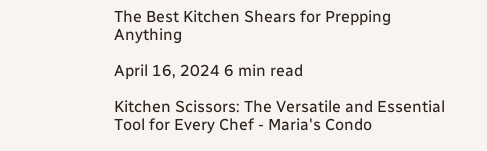The Best Kitchen Shears for Prepping Anything

April 16, 2024 6 min read

Kitchen Scissors: The Versatile and Essential Tool for Every Chef - Maria's Condo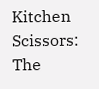Kitchen Scissors: The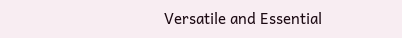Versatile and Essential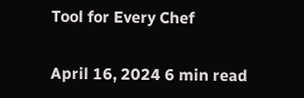Tool for Every Chef

April 16, 2024 6 min read